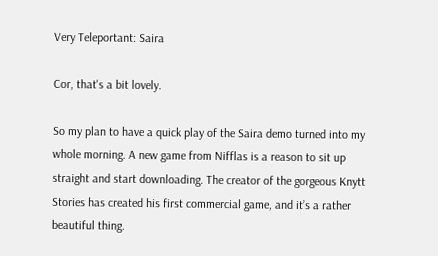Very Teleportant: Saira

Cor, that's a bit lovely.

So my plan to have a quick play of the Saira demo turned into my whole morning. A new game from Nifflas is a reason to sit up straight and start downloading. The creator of the gorgeous Knytt Stories has created his first commercial game, and it’s a rather beautiful thing.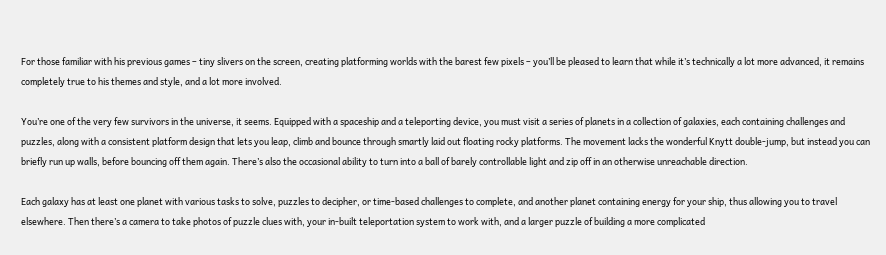For those familiar with his previous games – tiny slivers on the screen, creating platforming worlds with the barest few pixels – you’ll be pleased to learn that while it’s technically a lot more advanced, it remains completely true to his themes and style, and a lot more involved.

You’re one of the very few survivors in the universe, it seems. Equipped with a spaceship and a teleporting device, you must visit a series of planets in a collection of galaxies, each containing challenges and puzzles, along with a consistent platform design that lets you leap, climb and bounce through smartly laid out floating rocky platforms. The movement lacks the wonderful Knytt double-jump, but instead you can briefly run up walls, before bouncing off them again. There’s also the occasional ability to turn into a ball of barely controllable light and zip off in an otherwise unreachable direction.

Each galaxy has at least one planet with various tasks to solve, puzzles to decipher, or time-based challenges to complete, and another planet containing energy for your ship, thus allowing you to travel elsewhere. Then there’s a camera to take photos of puzzle clues with, your in-built teleportation system to work with, and a larger puzzle of building a more complicated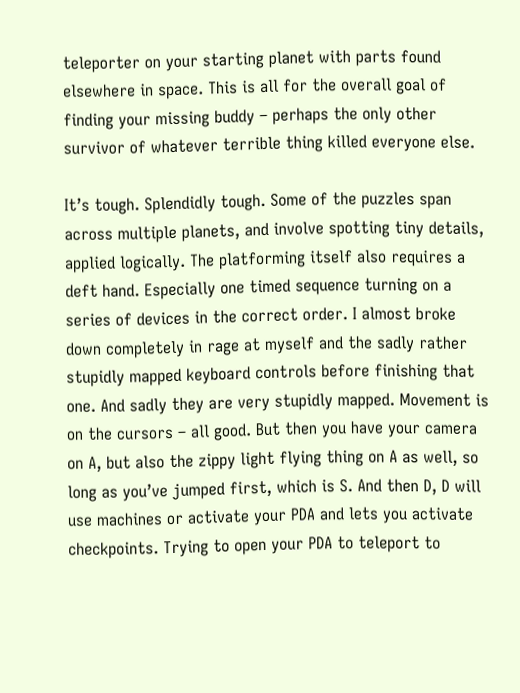teleporter on your starting planet with parts found elsewhere in space. This is all for the overall goal of finding your missing buddy – perhaps the only other survivor of whatever terrible thing killed everyone else.

It’s tough. Splendidly tough. Some of the puzzles span across multiple planets, and involve spotting tiny details, applied logically. The platforming itself also requires a deft hand. Especially one timed sequence turning on a series of devices in the correct order. I almost broke down completely in rage at myself and the sadly rather stupidly mapped keyboard controls before finishing that one. And sadly they are very stupidly mapped. Movement is on the cursors – all good. But then you have your camera on A, but also the zippy light flying thing on A as well, so long as you’ve jumped first, which is S. And then D, D will use machines or activate your PDA and lets you activate checkpoints. Trying to open your PDA to teleport to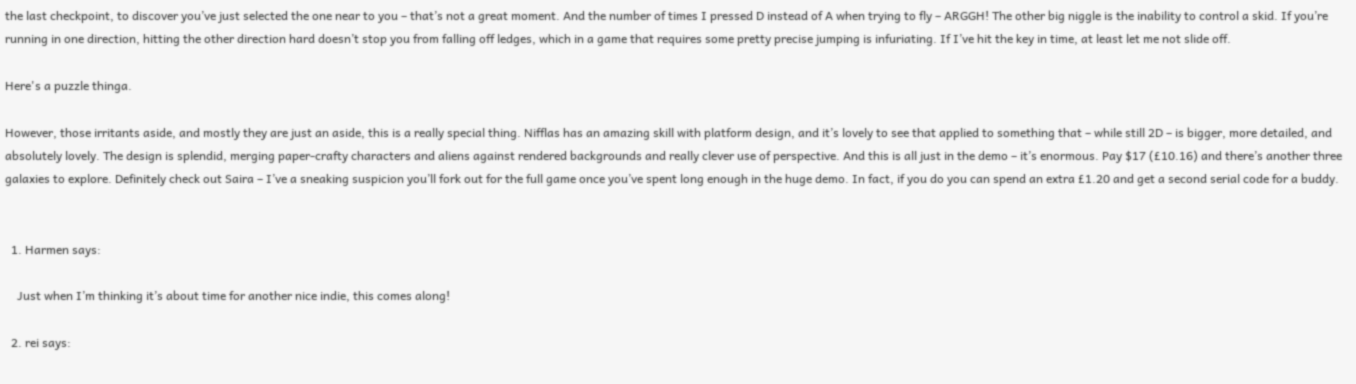the last checkpoint, to discover you’ve just selected the one near to you – that’s not a great moment. And the number of times I pressed D instead of A when trying to fly – ARGGH! The other big niggle is the inability to control a skid. If you’re running in one direction, hitting the other direction hard doesn’t stop you from falling off ledges, which in a game that requires some pretty precise jumping is infuriating. If I’ve hit the key in time, at least let me not slide off.

Here's a puzzle thinga.

However, those irritants aside, and mostly they are just an aside, this is a really special thing. Nifflas has an amazing skill with platform design, and it’s lovely to see that applied to something that – while still 2D – is bigger, more detailed, and absolutely lovely. The design is splendid, merging paper-crafty characters and aliens against rendered backgrounds and really clever use of perspective. And this is all just in the demo – it’s enormous. Pay $17 (£10.16) and there’s another three galaxies to explore. Definitely check out Saira – I’ve a sneaking suspicion you’ll fork out for the full game once you’ve spent long enough in the huge demo. In fact, if you do you can spend an extra £1.20 and get a second serial code for a buddy.


  1. Harmen says:

    Just when I’m thinking it’s about time for another nice indie, this comes along!

  2. rei says: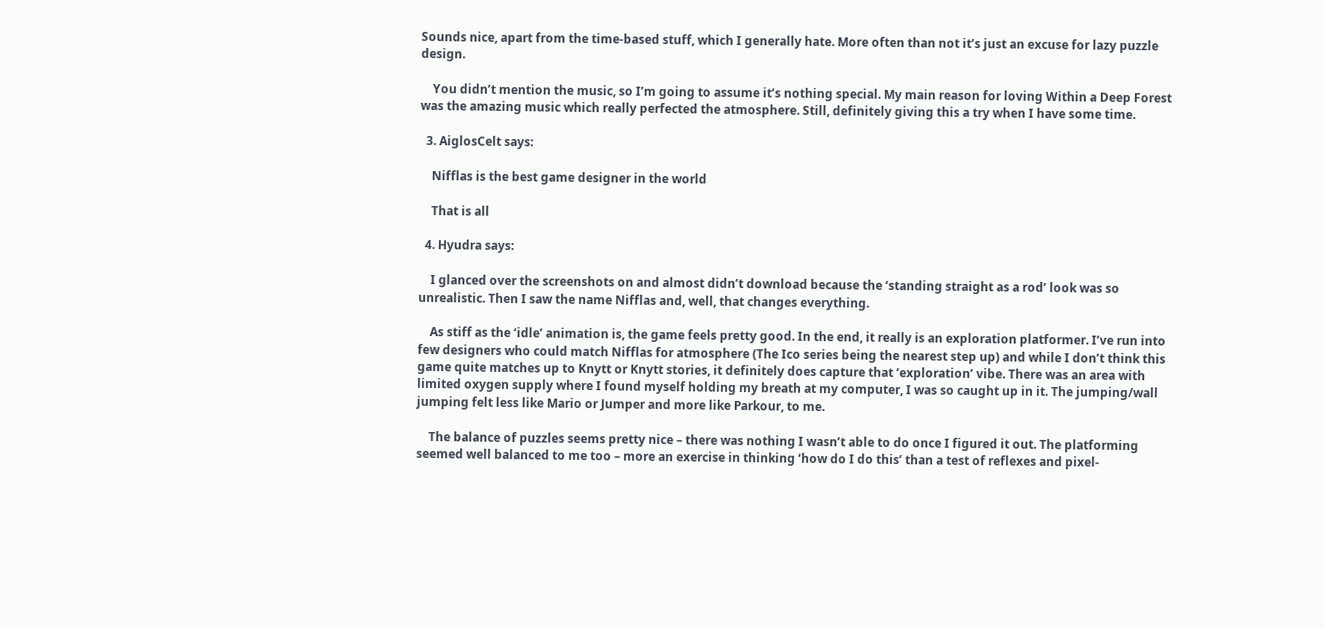Sounds nice, apart from the time-based stuff, which I generally hate. More often than not it’s just an excuse for lazy puzzle design.

    You didn’t mention the music, so I’m going to assume it’s nothing special. My main reason for loving Within a Deep Forest was the amazing music which really perfected the atmosphere. Still, definitely giving this a try when I have some time.

  3. AiglosCelt says:

    Nifflas is the best game designer in the world

    That is all

  4. Hyudra says:

    I glanced over the screenshots on and almost didn’t download because the ‘standing straight as a rod’ look was so unrealistic. Then I saw the name Nifflas and, well, that changes everything.

    As stiff as the ‘idle’ animation is, the game feels pretty good. In the end, it really is an exploration platformer. I’ve run into few designers who could match Nifflas for atmosphere (The Ico series being the nearest step up) and while I don’t think this game quite matches up to Knytt or Knytt stories, it definitely does capture that ‘exploration’ vibe. There was an area with limited oxygen supply where I found myself holding my breath at my computer, I was so caught up in it. The jumping/wall jumping felt less like Mario or Jumper and more like Parkour, to me.

    The balance of puzzles seems pretty nice – there was nothing I wasn’t able to do once I figured it out. The platforming seemed well balanced to me too – more an exercise in thinking ‘how do I do this’ than a test of reflexes and pixel-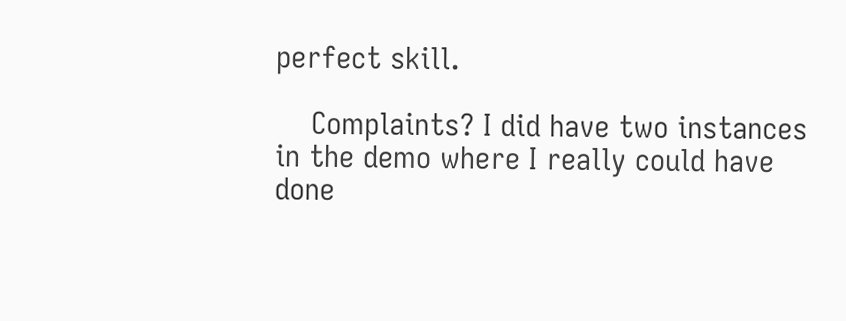perfect skill.

    Complaints? I did have two instances in the demo where I really could have done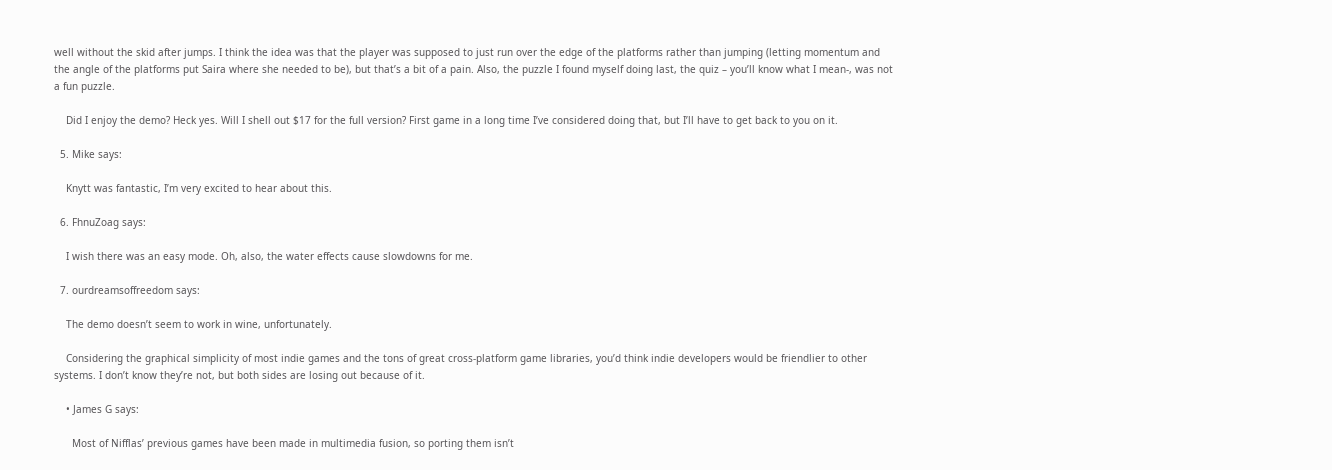well without the skid after jumps. I think the idea was that the player was supposed to just run over the edge of the platforms rather than jumping (letting momentum and the angle of the platforms put Saira where she needed to be), but that’s a bit of a pain. Also, the puzzle I found myself doing last, the quiz – you’ll know what I mean-, was not a fun puzzle.

    Did I enjoy the demo? Heck yes. Will I shell out $17 for the full version? First game in a long time I’ve considered doing that, but I’ll have to get back to you on it.

  5. Mike says:

    Knytt was fantastic, I’m very excited to hear about this.

  6. FhnuZoag says:

    I wish there was an easy mode. Oh, also, the water effects cause slowdowns for me.

  7. ourdreamsoffreedom says:

    The demo doesn’t seem to work in wine, unfortunately.

    Considering the graphical simplicity of most indie games and the tons of great cross-platform game libraries, you’d think indie developers would be friendlier to other systems. I don’t know they’re not, but both sides are losing out because of it.

    • James G says:

      Most of Nifflas’ previous games have been made in multimedia fusion, so porting them isn’t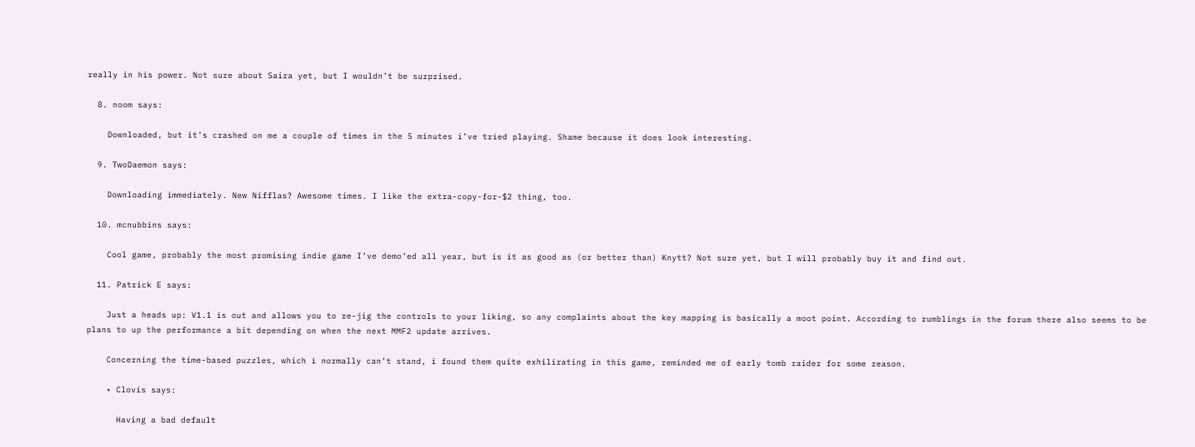really in his power. Not sure about Saira yet, but I wouldn’t be surprised.

  8. noom says:

    Downloaded, but it’s crashed on me a couple of times in the 5 minutes i’ve tried playing. Shame because it does look interesting.

  9. TwoDaemon says:

    Downloading immediately. New Nifflas? Awesome times. I like the extra-copy-for-$2 thing, too.

  10. mcnubbins says:

    Cool game, probably the most promising indie game I’ve demo’ed all year, but is it as good as (or better than) Knytt? Not sure yet, but I will probably buy it and find out.

  11. Patrick E says:

    Just a heads up: V1.1 is out and allows you to re-jig the controls to your liking, so any complaints about the key mapping is basically a moot point. According to rumblings in the forum there also seems to be plans to up the performance a bit depending on when the next MMF2 update arrives.

    Concerning the time-based puzzles, which i normally can’t stand, i found them quite exhilirating in this game, reminded me of early tomb raider for some reason.

    • Clovis says:

      Having a bad default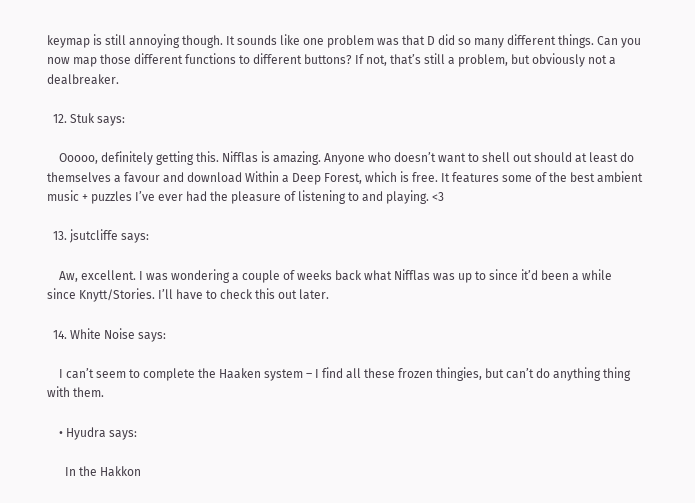keymap is still annoying though. It sounds like one problem was that D did so many different things. Can you now map those different functions to different buttons? If not, that’s still a problem, but obviously not a dealbreaker.

  12. Stuk says:

    Ooooo, definitely getting this. Nifflas is amazing. Anyone who doesn’t want to shell out should at least do themselves a favour and download Within a Deep Forest, which is free. It features some of the best ambient music + puzzles I’ve ever had the pleasure of listening to and playing. <3

  13. jsutcliffe says:

    Aw, excellent. I was wondering a couple of weeks back what Nifflas was up to since it’d been a while since Knytt/Stories. I’ll have to check this out later.

  14. White Noise says:

    I can’t seem to complete the Haaken system – I find all these frozen thingies, but can’t do anything thing with them.

    • Hyudra says:

      In the Hakkon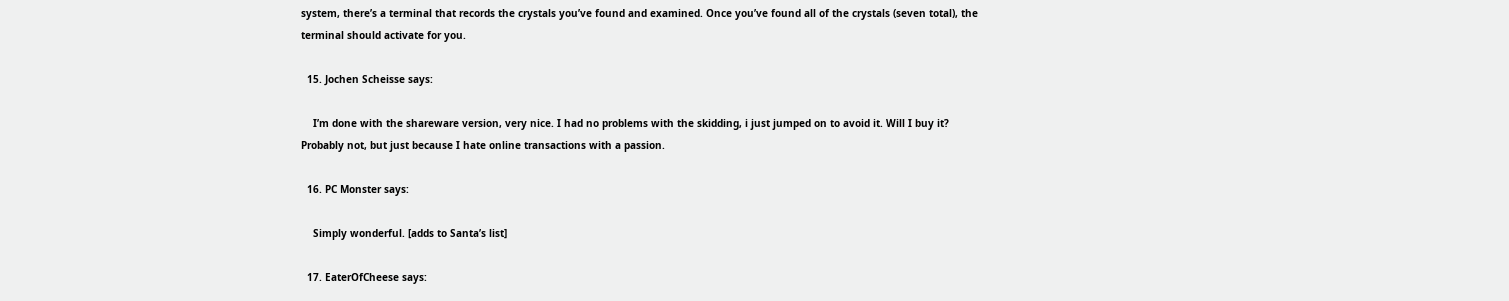system, there’s a terminal that records the crystals you’ve found and examined. Once you’ve found all of the crystals (seven total), the terminal should activate for you.

  15. Jochen Scheisse says:

    I’m done with the shareware version, very nice. I had no problems with the skidding, i just jumped on to avoid it. Will I buy it? Probably not, but just because I hate online transactions with a passion.

  16. PC Monster says:

    Simply wonderful. [adds to Santa’s list]

  17. EaterOfCheese says: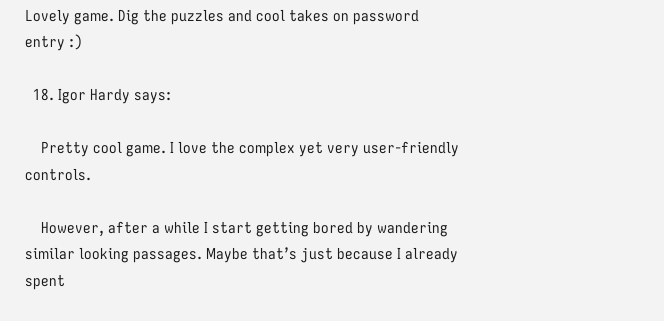Lovely game. Dig the puzzles and cool takes on password entry :)

  18. Igor Hardy says:

    Pretty cool game. I love the complex yet very user-friendly controls.

    However, after a while I start getting bored by wandering similar looking passages. Maybe that’s just because I already spent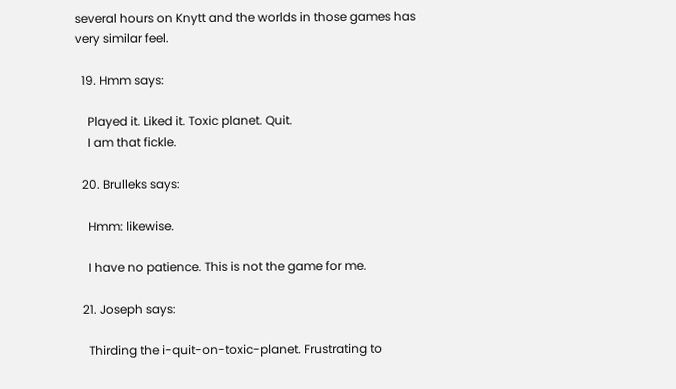several hours on Knytt and the worlds in those games has very similar feel.

  19. Hmm says:

    Played it. Liked it. Toxic planet. Quit.
    I am that fickle.

  20. Brulleks says:

    Hmm: likewise.

    I have no patience. This is not the game for me.

  21. Joseph says:

    Thirding the i-quit-on-toxic-planet. Frustrating to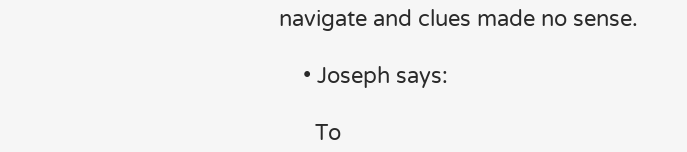navigate and clues made no sense.

    • Joseph says:

      To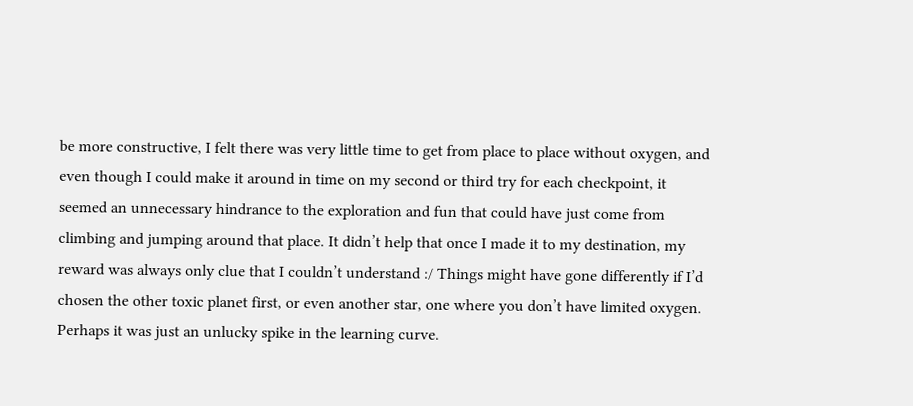be more constructive, I felt there was very little time to get from place to place without oxygen, and even though I could make it around in time on my second or third try for each checkpoint, it seemed an unnecessary hindrance to the exploration and fun that could have just come from climbing and jumping around that place. It didn’t help that once I made it to my destination, my reward was always only clue that I couldn’t understand :/ Things might have gone differently if I’d chosen the other toxic planet first, or even another star, one where you don’t have limited oxygen. Perhaps it was just an unlucky spike in the learning curve.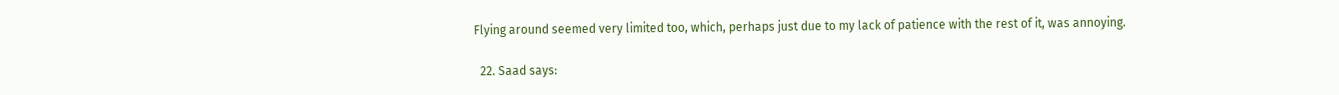Flying around seemed very limited too, which, perhaps just due to my lack of patience with the rest of it, was annoying.

  22. Saad says: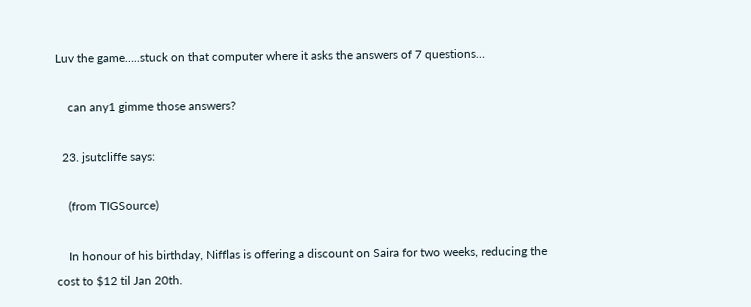Luv the game…..stuck on that computer where it asks the answers of 7 questions…

    can any1 gimme those answers?

  23. jsutcliffe says:

    (from TIGSource)

    In honour of his birthday, Nifflas is offering a discount on Saira for two weeks, reducing the cost to $12 til Jan 20th.